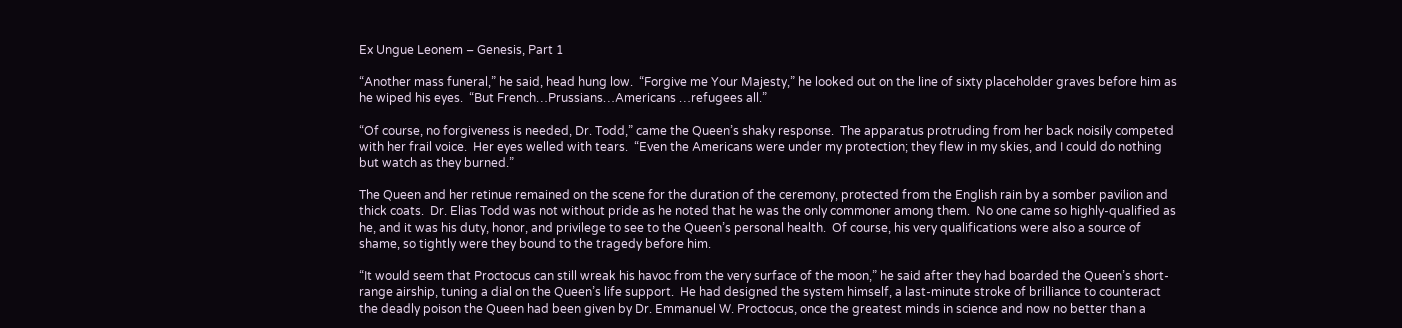Ex Ungue Leonem – Genesis, Part 1

“Another mass funeral,” he said, head hung low.  “Forgive me Your Majesty,” he looked out on the line of sixty placeholder graves before him as he wiped his eyes.  “But French…Prussians…Americans …refugees all.”

“Of course, no forgiveness is needed, Dr. Todd,” came the Queen’s shaky response.  The apparatus protruding from her back noisily competed with her frail voice.  Her eyes welled with tears.  “Even the Americans were under my protection; they flew in my skies, and I could do nothing but watch as they burned.”

The Queen and her retinue remained on the scene for the duration of the ceremony, protected from the English rain by a somber pavilion and thick coats.  Dr. Elias Todd was not without pride as he noted that he was the only commoner among them.  No one came so highly-qualified as he, and it was his duty, honor, and privilege to see to the Queen’s personal health.  Of course, his very qualifications were also a source of shame, so tightly were they bound to the tragedy before him.

“It would seem that Proctocus can still wreak his havoc from the very surface of the moon,” he said after they had boarded the Queen’s short-range airship, tuning a dial on the Queen’s life support.  He had designed the system himself, a last-minute stroke of brilliance to counteract the deadly poison the Queen had been given by Dr. Emmanuel W. Proctocus, once the greatest minds in science and now no better than a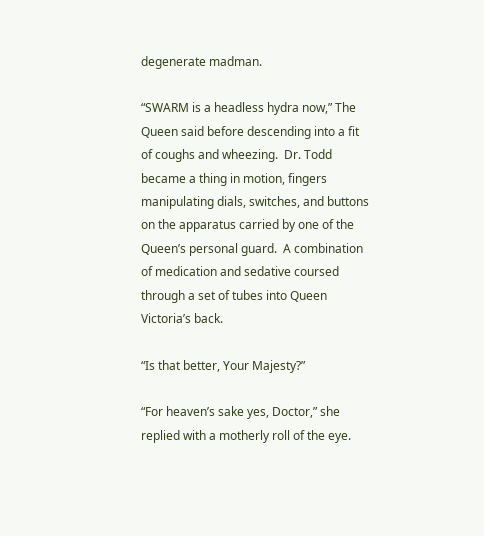degenerate madman.

“SWARM is a headless hydra now,” The Queen said before descending into a fit of coughs and wheezing.  Dr. Todd became a thing in motion, fingers manipulating dials, switches, and buttons on the apparatus carried by one of the Queen’s personal guard.  A combination of medication and sedative coursed through a set of tubes into Queen Victoria’s back.

“Is that better, Your Majesty?”

“For heaven’s sake yes, Doctor,” she replied with a motherly roll of the eye.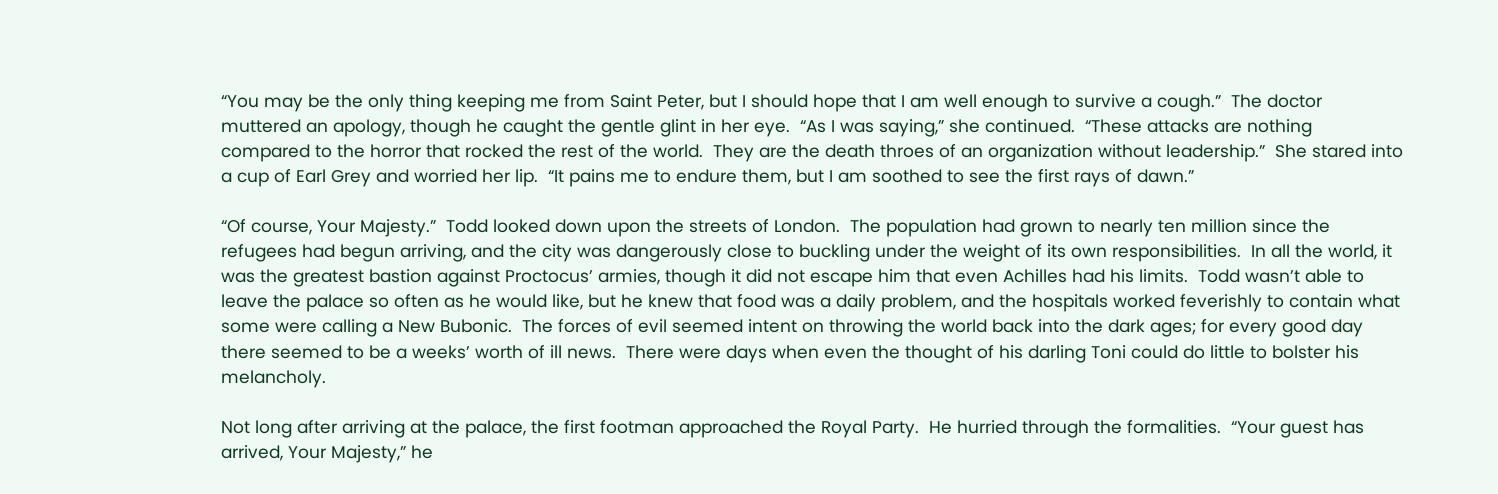“You may be the only thing keeping me from Saint Peter, but I should hope that I am well enough to survive a cough.”  The doctor muttered an apology, though he caught the gentle glint in her eye.  “As I was saying,” she continued.  “These attacks are nothing compared to the horror that rocked the rest of the world.  They are the death throes of an organization without leadership.”  She stared into a cup of Earl Grey and worried her lip.  “It pains me to endure them, but I am soothed to see the first rays of dawn.”

“Of course, Your Majesty.”  Todd looked down upon the streets of London.  The population had grown to nearly ten million since the refugees had begun arriving, and the city was dangerously close to buckling under the weight of its own responsibilities.  In all the world, it was the greatest bastion against Proctocus’ armies, though it did not escape him that even Achilles had his limits.  Todd wasn’t able to leave the palace so often as he would like, but he knew that food was a daily problem, and the hospitals worked feverishly to contain what some were calling a New Bubonic.  The forces of evil seemed intent on throwing the world back into the dark ages; for every good day there seemed to be a weeks’ worth of ill news.  There were days when even the thought of his darling Toni could do little to bolster his melancholy.

Not long after arriving at the palace, the first footman approached the Royal Party.  He hurried through the formalities.  “Your guest has arrived, Your Majesty,” he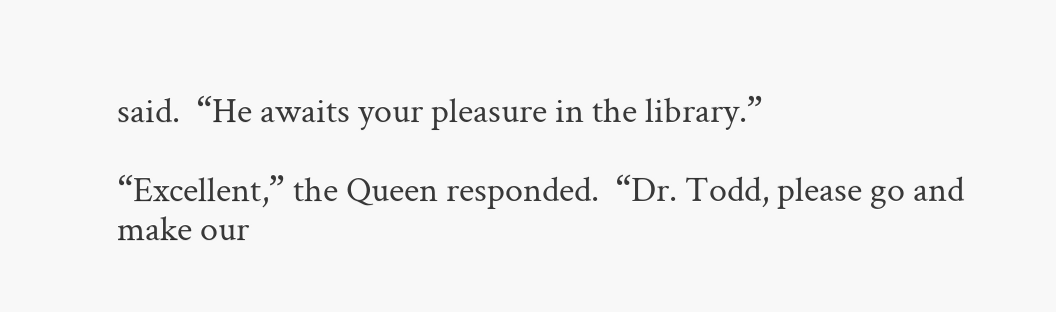said.  “He awaits your pleasure in the library.”

“Excellent,” the Queen responded.  “Dr. Todd, please go and make our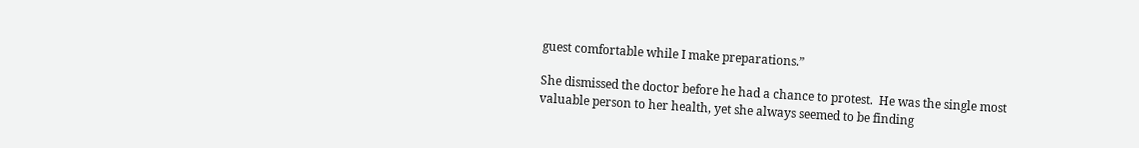guest comfortable while I make preparations.”

She dismissed the doctor before he had a chance to protest.  He was the single most valuable person to her health, yet she always seemed to be finding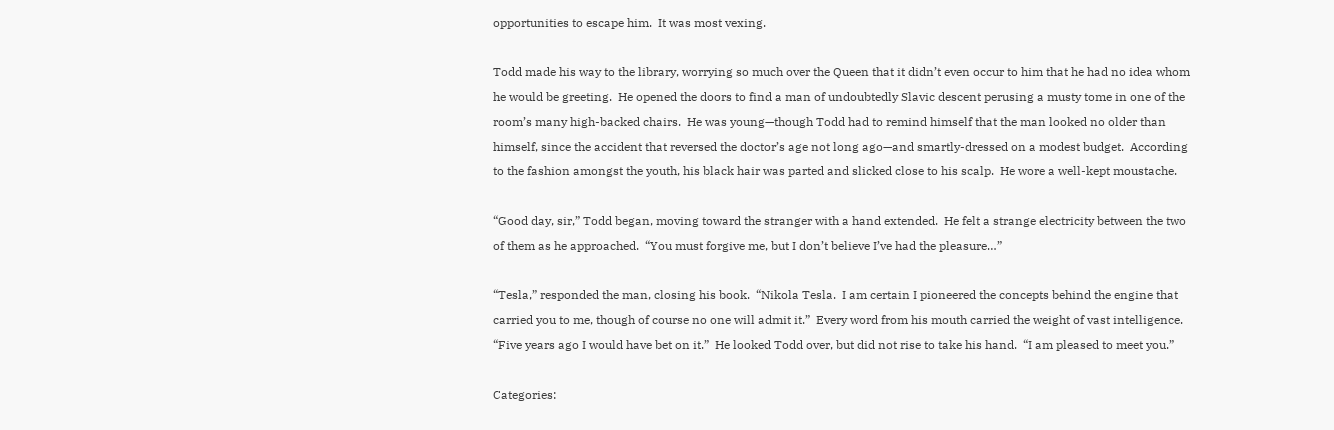opportunities to escape him.  It was most vexing.

Todd made his way to the library, worrying so much over the Queen that it didn’t even occur to him that he had no idea whom he would be greeting.  He opened the doors to find a man of undoubtedly Slavic descent perusing a musty tome in one of the room’s many high-backed chairs.  He was young—though Todd had to remind himself that the man looked no older than himself, since the accident that reversed the doctor’s age not long ago—and smartly-dressed on a modest budget.  According to the fashion amongst the youth, his black hair was parted and slicked close to his scalp.  He wore a well-kept moustache.

“Good day, sir,” Todd began, moving toward the stranger with a hand extended.  He felt a strange electricity between the two of them as he approached.  “You must forgive me, but I don’t believe I’ve had the pleasure…”

“Tesla,” responded the man, closing his book.  “Nikola Tesla.  I am certain I pioneered the concepts behind the engine that carried you to me, though of course no one will admit it.”  Every word from his mouth carried the weight of vast intelligence.  “Five years ago I would have bet on it.”  He looked Todd over, but did not rise to take his hand.  “I am pleased to meet you.”

Categories: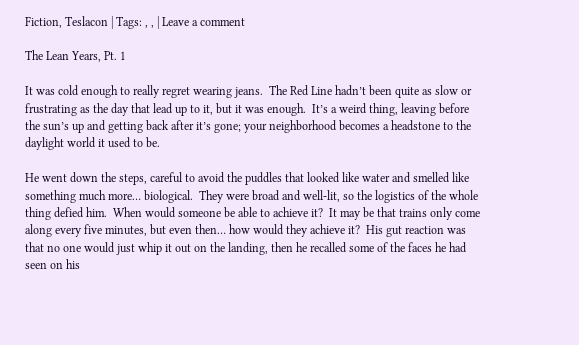Fiction, Teslacon | Tags: , , | Leave a comment

The Lean Years, Pt. 1

It was cold enough to really regret wearing jeans.  The Red Line hadn’t been quite as slow or frustrating as the day that lead up to it, but it was enough.  It’s a weird thing, leaving before the sun’s up and getting back after it’s gone; your neighborhood becomes a headstone to the daylight world it used to be.

He went down the steps, careful to avoid the puddles that looked like water and smelled like something much more… biological.  They were broad and well-lit, so the logistics of the whole thing defied him.  When would someone be able to achieve it?  It may be that trains only come along every five minutes, but even then… how would they achieve it?  His gut reaction was that no one would just whip it out on the landing, then he recalled some of the faces he had seen on his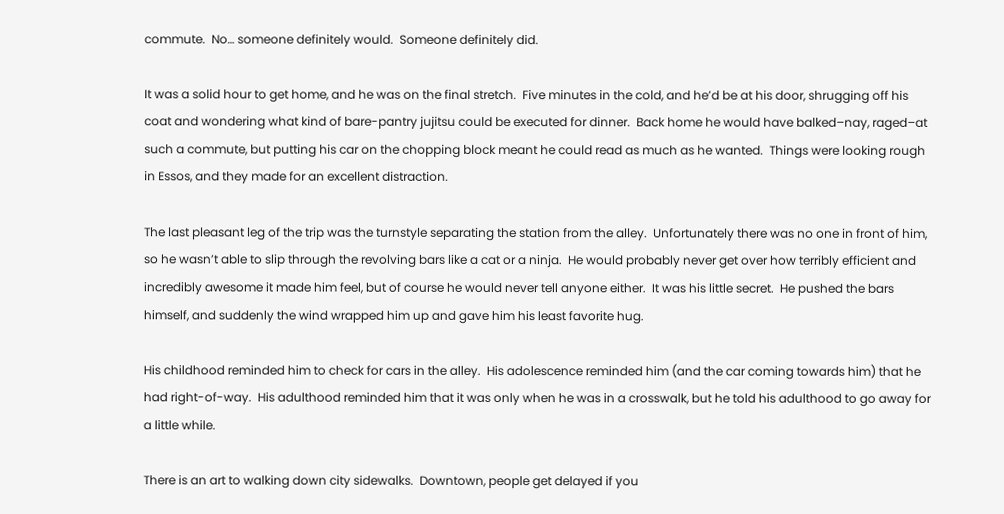commute.  No… someone definitely would.  Someone definitely did.

It was a solid hour to get home, and he was on the final stretch.  Five minutes in the cold, and he’d be at his door, shrugging off his coat and wondering what kind of bare-pantry jujitsu could be executed for dinner.  Back home he would have balked–nay, raged–at such a commute, but putting his car on the chopping block meant he could read as much as he wanted.  Things were looking rough in Essos, and they made for an excellent distraction.

The last pleasant leg of the trip was the turnstyle separating the station from the alley.  Unfortunately there was no one in front of him, so he wasn’t able to slip through the revolving bars like a cat or a ninja.  He would probably never get over how terribly efficient and incredibly awesome it made him feel, but of course he would never tell anyone either.  It was his little secret.  He pushed the bars himself, and suddenly the wind wrapped him up and gave him his least favorite hug.

His childhood reminded him to check for cars in the alley.  His adolescence reminded him (and the car coming towards him) that he had right-of-way.  His adulthood reminded him that it was only when he was in a crosswalk, but he told his adulthood to go away for a little while.

There is an art to walking down city sidewalks.  Downtown, people get delayed if you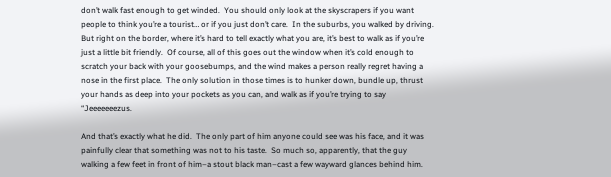don’t walk fast enough to get winded.  You should only look at the skyscrapers if you want people to think you’re a tourist… or if you just don’t care.  In the suburbs, you walked by driving.  But right on the border, where it’s hard to tell exactly what you are, it’s best to walk as if you’re just a little bit friendly.  Of course, all of this goes out the window when it’s cold enough to scratch your back with your goosebumps, and the wind makes a person really regret having a nose in the first place.  The only solution in those times is to hunker down, bundle up, thrust your hands as deep into your pockets as you can, and walk as if you’re trying to say “Jeeeeeeezus.

And that’s exactly what he did.  The only part of him anyone could see was his face, and it was painfully clear that something was not to his taste.  So much so, apparently, that the guy walking a few feet in front of him–a stout black man–cast a few wayward glances behind him.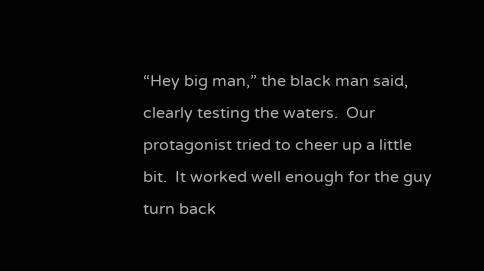“Hey big man,” the black man said, clearly testing the waters.  Our protagonist tried to cheer up a little bit.  It worked well enough for the guy turn back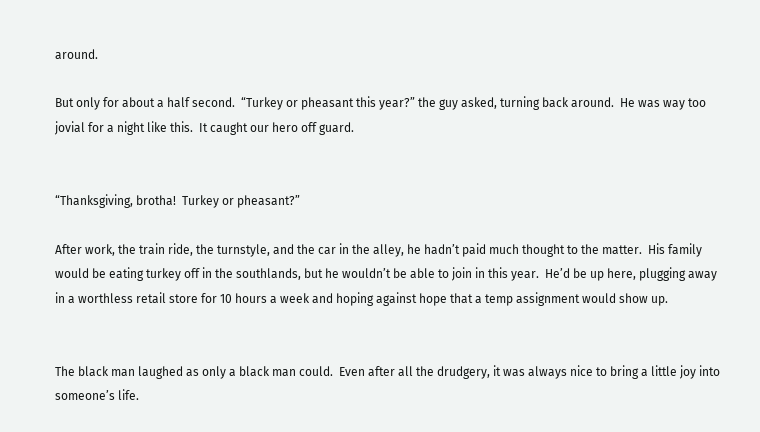around.

But only for about a half second.  “Turkey or pheasant this year?” the guy asked, turning back around.  He was way too jovial for a night like this.  It caught our hero off guard.


“Thanksgiving, brotha!  Turkey or pheasant?”

After work, the train ride, the turnstyle, and the car in the alley, he hadn’t paid much thought to the matter.  His family would be eating turkey off in the southlands, but he wouldn’t be able to join in this year.  He’d be up here, plugging away in a worthless retail store for 10 hours a week and hoping against hope that a temp assignment would show up.


The black man laughed as only a black man could.  Even after all the drudgery, it was always nice to bring a little joy into someone’s life.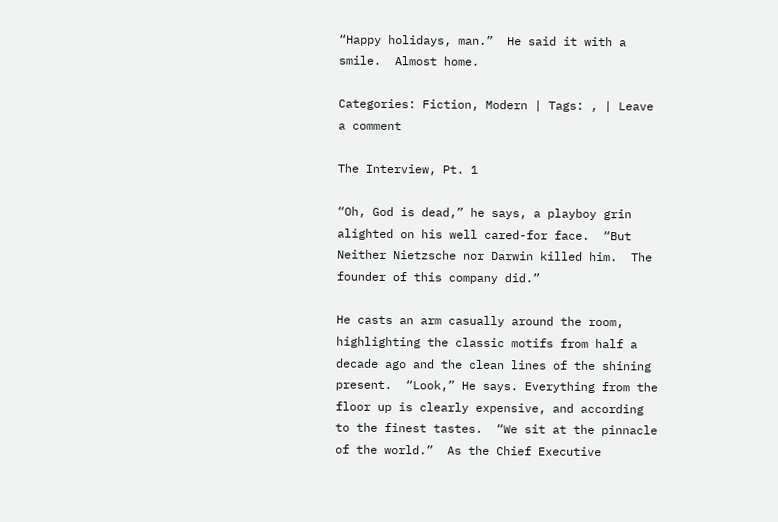“Happy holidays, man.”  He said it with a smile.  Almost home.

Categories: Fiction, Modern | Tags: , | Leave a comment

The Interview, Pt. 1

“Oh, God is dead,” he says, a playboy grin alighted on his well cared-for face.  “But Neither Nietzsche nor Darwin killed him.  The founder of this company did.”

He casts an arm casually around the room, highlighting the classic motifs from half a decade ago and the clean lines of the shining present.  “Look,” He says. Everything from the floor up is clearly expensive, and according to the finest tastes.  “We sit at the pinnacle of the world.”  As the Chief Executive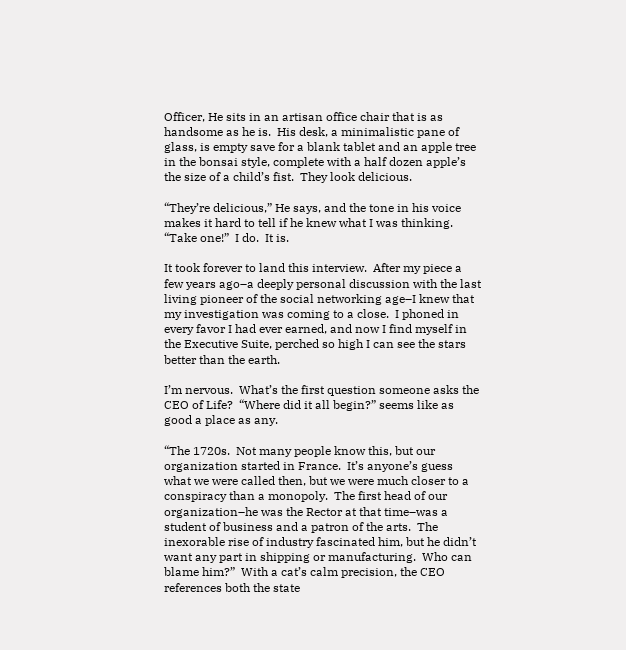Officer, He sits in an artisan office chair that is as handsome as he is.  His desk, a minimalistic pane of glass, is empty save for a blank tablet and an apple tree in the bonsai style, complete with a half dozen apple’s the size of a child’s fist.  They look delicious.

“They’re delicious,” He says, and the tone in his voice makes it hard to tell if he knew what I was thinking.  “Take one!”  I do.  It is.

It took forever to land this interview.  After my piece a few years ago–a deeply personal discussion with the last living pioneer of the social networking age–I knew that my investigation was coming to a close.  I phoned in every favor I had ever earned, and now I find myself in the Executive Suite, perched so high I can see the stars better than the earth.

I’m nervous.  What’s the first question someone asks the CEO of Life?  “Where did it all begin?” seems like as good a place as any.

“The 1720s.  Not many people know this, but our organization started in France.  It’s anyone’s guess what we were called then, but we were much closer to a conspiracy than a monopoly.  The first head of our organization–he was the Rector at that time–was a student of business and a patron of the arts.  The inexorable rise of industry fascinated him, but he didn’t want any part in shipping or manufacturing.  Who can blame him?”  With a cat’s calm precision, the CEO references both the state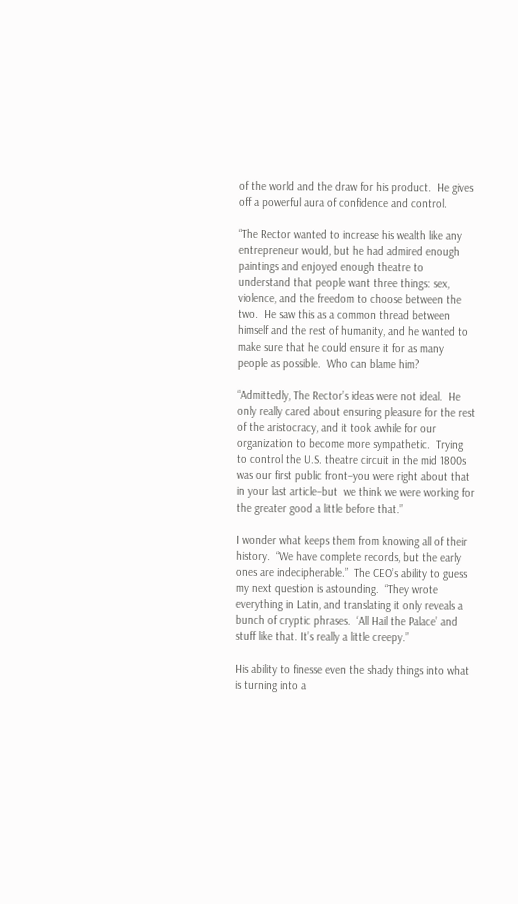of the world and the draw for his product.  He gives off a powerful aura of confidence and control.

“The Rector wanted to increase his wealth like any entrepreneur would, but he had admired enough paintings and enjoyed enough theatre to understand that people want three things: sex, violence, and the freedom to choose between the two.  He saw this as a common thread between himself and the rest of humanity, and he wanted to make sure that he could ensure it for as many people as possible.  Who can blame him?

“Admittedly, The Rector’s ideas were not ideal.  He only really cared about ensuring pleasure for the rest of the aristocracy, and it took awhile for our organization to become more sympathetic.  Trying to control the U.S. theatre circuit in the mid 1800s was our first public front–you were right about that in your last article–but  we think we were working for the greater good a little before that.”

I wonder what keeps them from knowing all of their history.  “We have complete records, but the early ones are indecipherable.”  The CEO’s ability to guess my next question is astounding.  “They wrote everything in Latin, and translating it only reveals a bunch of cryptic phrases.  ‘All Hail the Palace’ and stuff like that. It’s really a little creepy.”

His ability to finesse even the shady things into what is turning into a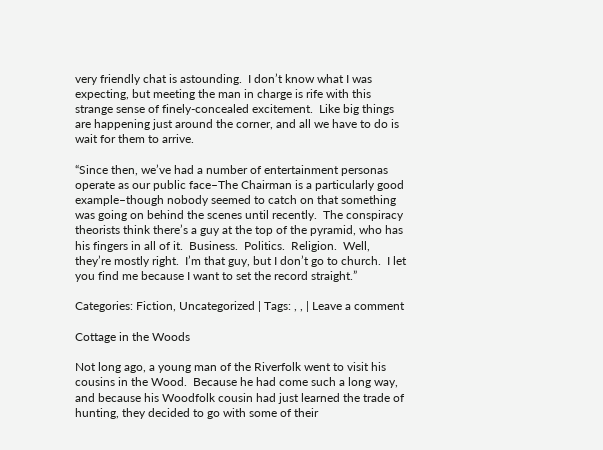very friendly chat is astounding.  I don’t know what I was expecting, but meeting the man in charge is rife with this strange sense of finely-concealed excitement.  Like big things are happening just around the corner, and all we have to do is wait for them to arrive.

“Since then, we’ve had a number of entertainment personas operate as our public face–The Chairman is a particularly good example–though nobody seemed to catch on that something was going on behind the scenes until recently.  The conspiracy theorists think there’s a guy at the top of the pyramid, who has his fingers in all of it.  Business.  Politics.  Religion.  Well, they’re mostly right.  I’m that guy, but I don’t go to church.  I let you find me because I want to set the record straight.”

Categories: Fiction, Uncategorized | Tags: , , | Leave a comment

Cottage in the Woods

Not long ago, a young man of the Riverfolk went to visit his cousins in the Wood.  Because he had come such a long way, and because his Woodfolk cousin had just learned the trade of hunting, they decided to go with some of their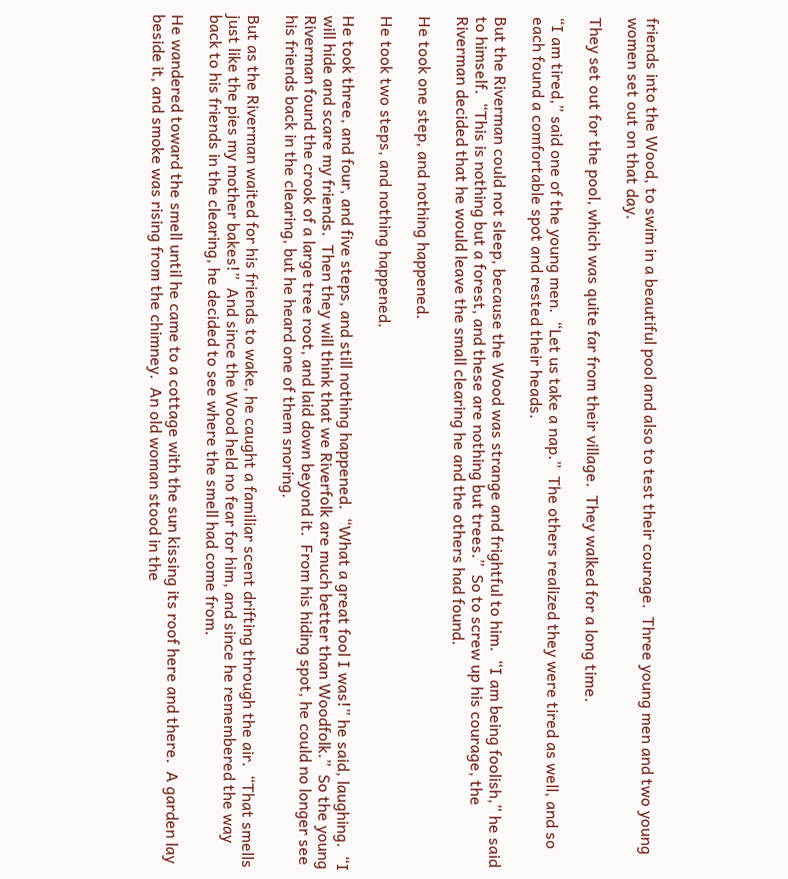friends into the Wood, to swim in a beautiful pool and also to test their courage.  Three young men and two young women set out on that day.

They set out for the pool, which was quite far from their village.  They walked for a long time.

“I am tired,” said one of the young men.  “Let us take a nap.”  The others realized they were tired as well, and so each found a comfortable spot and rested their heads.

But the Riverman could not sleep, because the Wood was strange and frightful to him.  “I am being foolish,” he said to himself.  “This is nothing but a forest, and these are nothing but trees.”  So to screw up his courage, the Riverman decided that he would leave the small clearing he and the others had found.

He took one step, and nothing happened.

He took two steps, and nothing happened.

He took three, and four, and five steps, and still nothing happened.  “What a great fool I was!” he said, laughing.  “I will hide and scare my friends.  Then they will think that we Riverfolk are much better than Woodfolk.”  So the young Riverman found the crook of a large tree root, and laid down beyond it.  From his hiding spot, he could no longer see his friends back in the clearing, but he heard one of them snoring.

But as the Riverman waited for his friends to wake, he caught a familiar scent drifting through the air.  “That smells just like the pies my mother bakes!”  And since the Wood held no fear for him, and since he remembered the way back to his friends in the clearing, he decided to see where the smell had come from.

He wandered toward the smell until he came to a cottage with the sun kissing its roof here and there.  A garden lay beside it, and smoke was rising from the chimney.  An old woman stood in the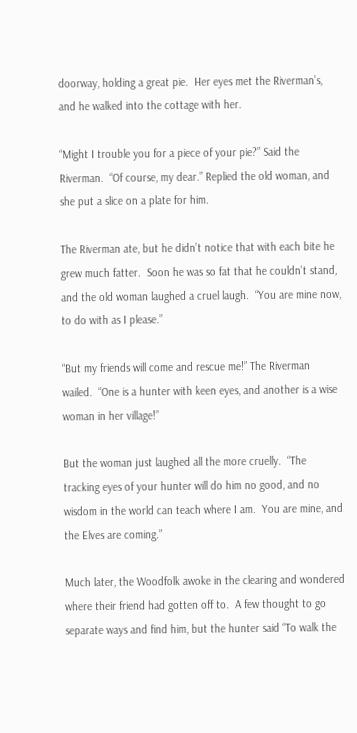doorway, holding a great pie.  Her eyes met the Riverman’s, and he walked into the cottage with her.

“Might I trouble you for a piece of your pie?” Said the Riverman.  “Of course, my dear.” Replied the old woman, and she put a slice on a plate for him.

The Riverman ate, but he didn’t notice that with each bite he grew much fatter.  Soon he was so fat that he couldn’t stand, and the old woman laughed a cruel laugh.  “You are mine now, to do with as I please.”

“But my friends will come and rescue me!” The Riverman wailed.  “One is a hunter with keen eyes, and another is a wise woman in her village!”

But the woman just laughed all the more cruelly.  “The tracking eyes of your hunter will do him no good, and no wisdom in the world can teach where I am.  You are mine, and the Elves are coming.”

Much later, the Woodfolk awoke in the clearing and wondered where their friend had gotten off to.  A few thought to go separate ways and find him, but the hunter said “To walk the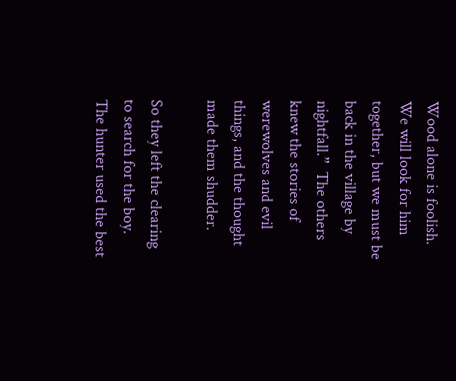Wood alone is foolish.  We will look for him together, but we must be back in the village by nightfall.”  The others knew the stories of werewolves and evil things, and the thought made them shudder.

So they left the clearing to search for the boy.  The hunter used the best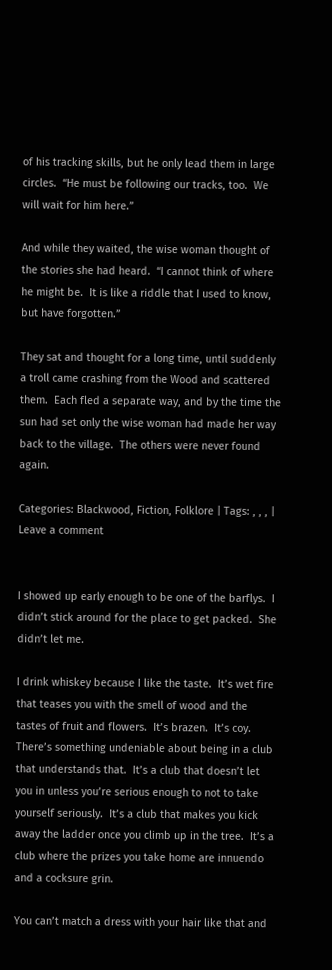of his tracking skills, but he only lead them in large circles.  “He must be following our tracks, too.  We will wait for him here.”

And while they waited, the wise woman thought of the stories she had heard.  “I cannot think of where he might be.  It is like a riddle that I used to know, but have forgotten.”

They sat and thought for a long time, until suddenly a troll came crashing from the Wood and scattered them.  Each fled a separate way, and by the time the sun had set only the wise woman had made her way back to the village.  The others were never found again.

Categories: Blackwood, Fiction, Folklore | Tags: , , , | Leave a comment


I showed up early enough to be one of the barflys.  I didn’t stick around for the place to get packed.  She didn’t let me.

I drink whiskey because I like the taste.  It’s wet fire that teases you with the smell of wood and the tastes of fruit and flowers.  It’s brazen.  It’s coy.  There’s something undeniable about being in a club that understands that.  It’s a club that doesn’t let you in unless you’re serious enough to not to take yourself seriously.  It’s a club that makes you kick away the ladder once you climb up in the tree.  It’s a club where the prizes you take home are innuendo and a cocksure grin.

You can’t match a dress with your hair like that and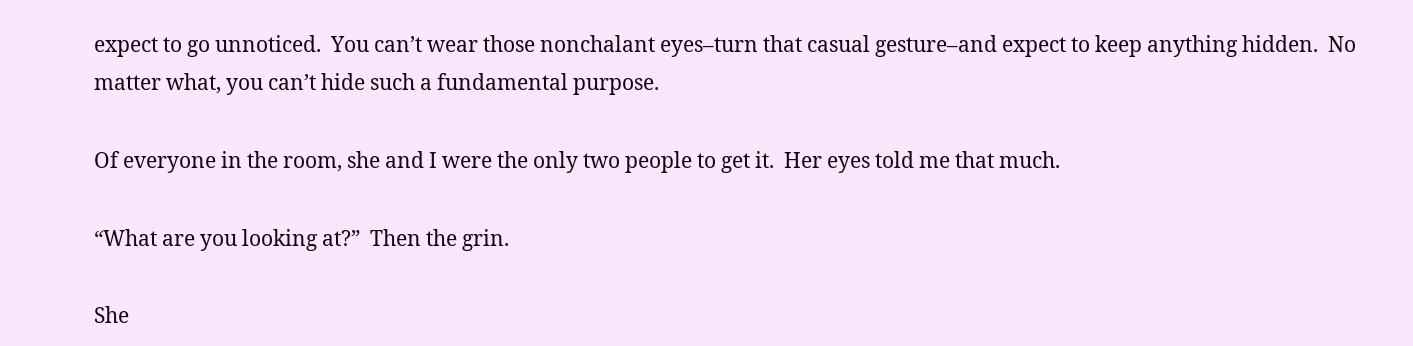expect to go unnoticed.  You can’t wear those nonchalant eyes–turn that casual gesture–and expect to keep anything hidden.  No matter what, you can’t hide such a fundamental purpose.

Of everyone in the room, she and I were the only two people to get it.  Her eyes told me that much.

“What are you looking at?”  Then the grin.

She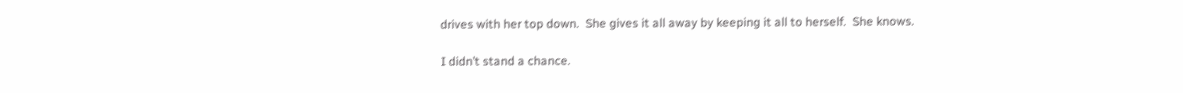drives with her top down.  She gives it all away by keeping it all to herself.  She knows.

I didn’t stand a chance.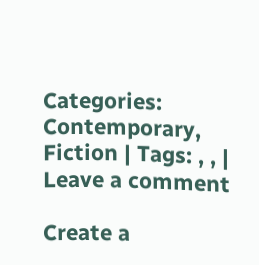Categories: Contemporary, Fiction | Tags: , , | Leave a comment

Create a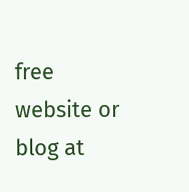free website or blog at